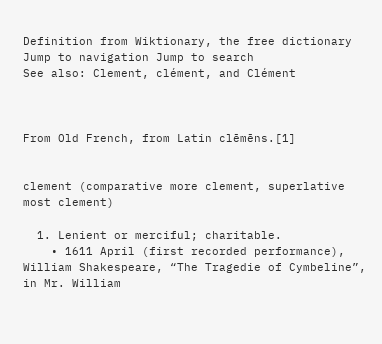Definition from Wiktionary, the free dictionary
Jump to navigation Jump to search
See also: Clement, clément, and Clément



From Old French, from Latin clēmēns.[1]


clement (comparative more clement, superlative most clement)

  1. Lenient or merciful; charitable.
    • 1611 April (first recorded performance), William Shakespeare, “The Tragedie of Cymbeline”, in Mr. William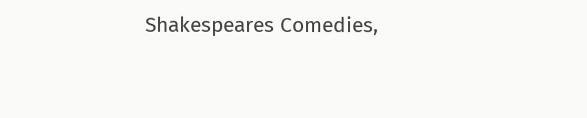Shakespeares Comedies,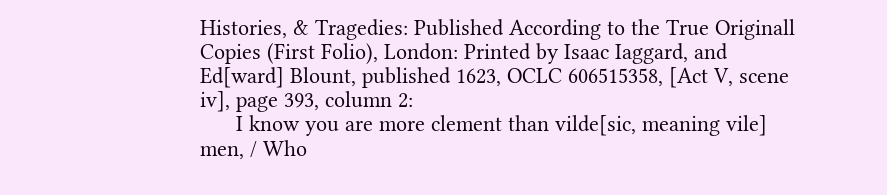Histories, & Tragedies: Published According to the True Originall Copies (First Folio), London: Printed by Isaac Iaggard, and Ed[ward] Blount, published 1623, OCLC 606515358, [Act V, scene iv], page 393, column 2:
      I know you are more clement than vilde[sic, meaning vile] men, / Who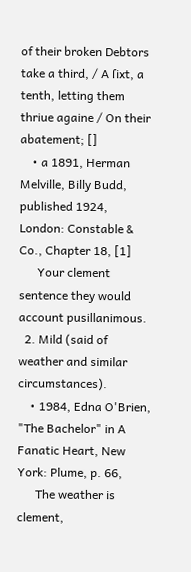of their broken Debtors take a third, / A ſixt, a tenth, letting them thriue againe / On their abatement; []
    • a 1891, Herman Melville, Billy Budd, published 1924, London: Constable & Co., Chapter 18, [1]
      Your clement sentence they would account pusillanimous.
  2. Mild (said of weather and similar circumstances).
    • 1984, Edna O'Brien, "The Bachelor" in A Fanatic Heart, New York: Plume, p. 66,
      The weather is clement,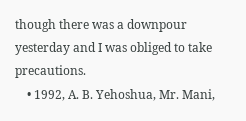though there was a downpour yesterday and I was obliged to take precautions.
    • 1992, A. B. Yehoshua, Mr. Mani,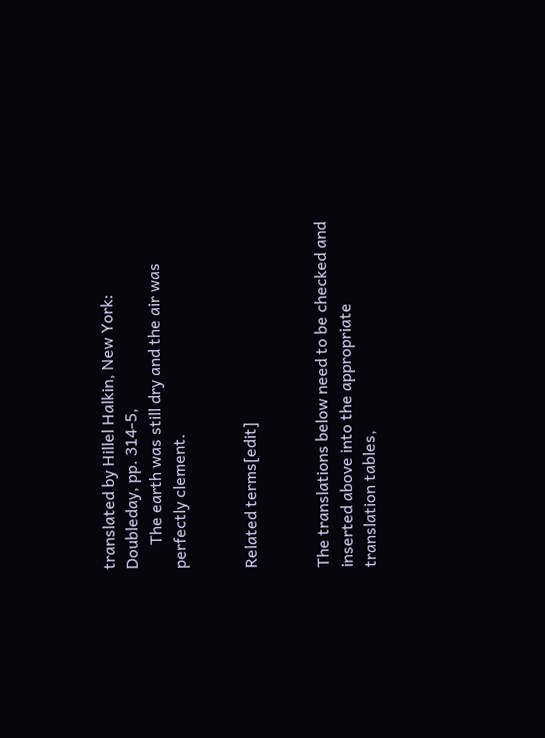translated by Hillel Halkin, New York: Doubleday, pp. 314-5,
      The earth was still dry and the air was perfectly clement.


Related terms[edit]


The translations below need to be checked and inserted above into the appropriate translation tables,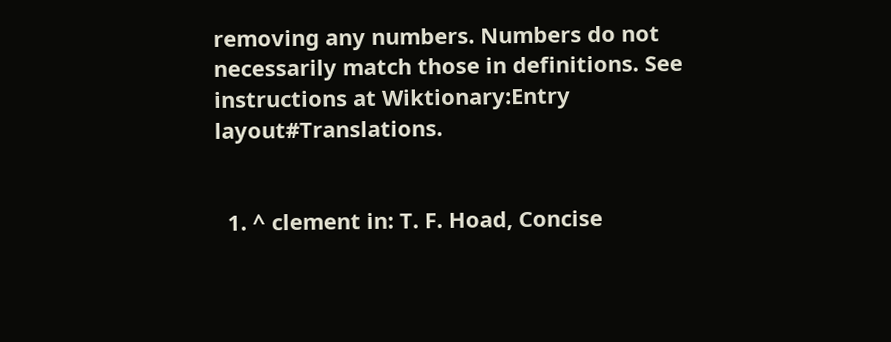removing any numbers. Numbers do not necessarily match those in definitions. See instructions at Wiktionary:Entry layout#Translations.


  1. ^ clement in: T. F. Hoad, Concise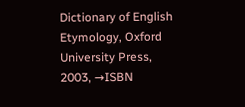Dictionary of English Etymology, Oxford University Press, 2003, →ISBN